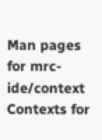Man pages for mrc-ide/context
Contexts for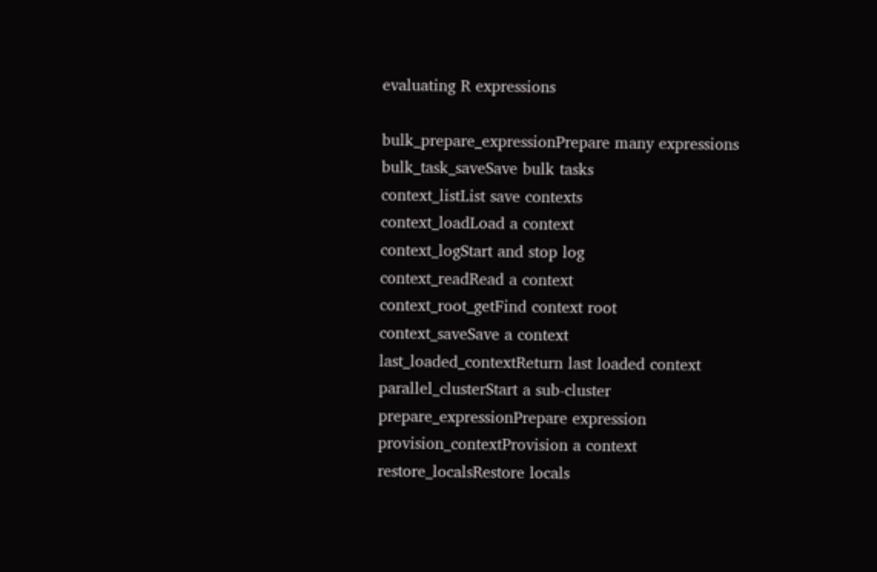evaluating R expressions

bulk_prepare_expressionPrepare many expressions
bulk_task_saveSave bulk tasks
context_listList save contexts
context_loadLoad a context
context_logStart and stop log
context_readRead a context
context_root_getFind context root
context_saveSave a context
last_loaded_contextReturn last loaded context
parallel_clusterStart a sub-cluster
prepare_expressionPrepare expression
provision_contextProvision a context
restore_localsRestore locals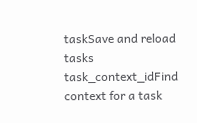taskSave and reload tasks
task_context_idFind context for a task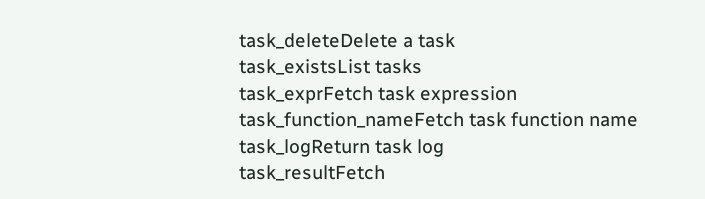task_deleteDelete a task
task_existsList tasks
task_exprFetch task expression
task_function_nameFetch task function name
task_logReturn task log
task_resultFetch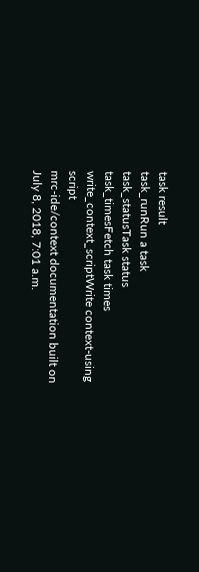task result
task_runRun a task
task_statusTask status
task_timesFetch task times
write_context_scriptWrite context-using script
mrc-ide/context documentation built on July 8, 2018, 7:01 a.m.